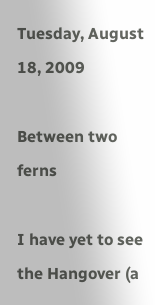Tuesday, August 18, 2009

Between two ferns

I have yet to see the Hangover (a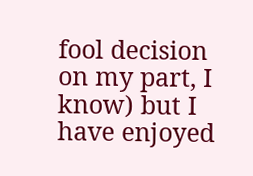fool decision on my part, I know) but I have enjoyed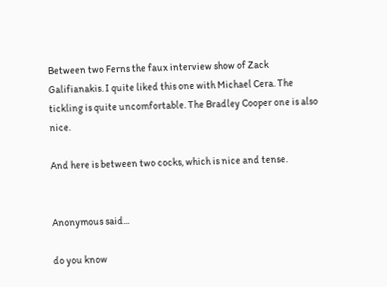Between two Ferns the faux interview show of Zack Galifianakis. I quite liked this one with Michael Cera. The tickling is quite uncomfortable. The Bradley Cooper one is also nice.

And here is between two cocks, which is nice and tense.


Anonymous said...

do you know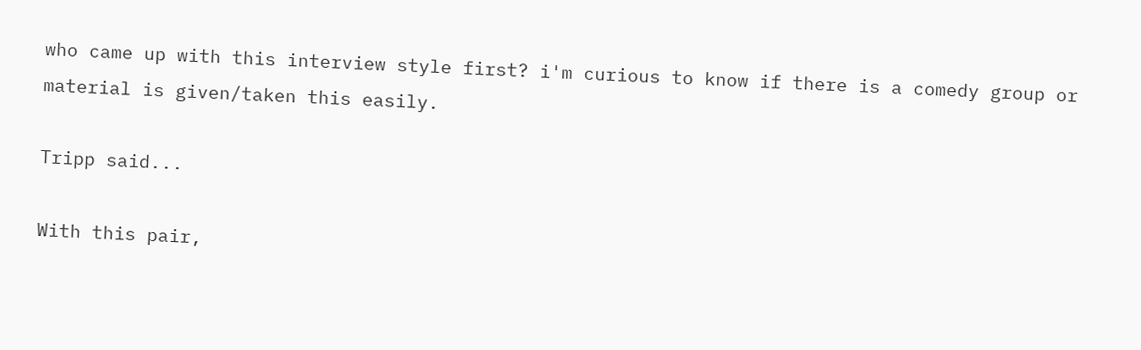who came up with this interview style first? i'm curious to know if there is a comedy group or material is given/taken this easily.

Tripp said...

With this pair,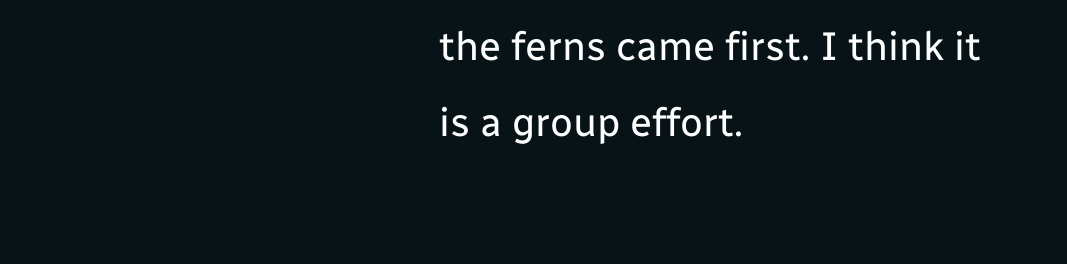the ferns came first. I think it is a group effort.